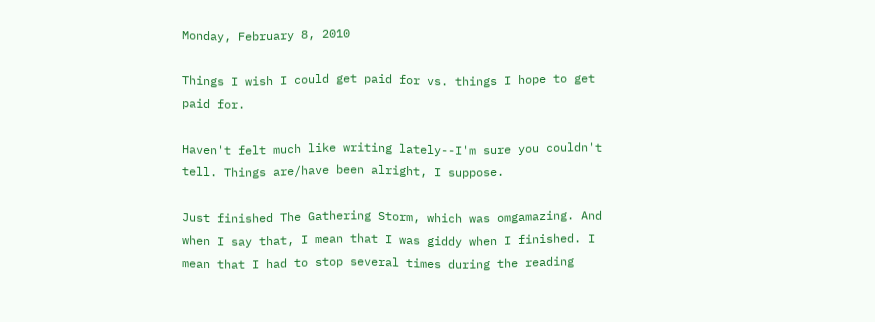Monday, February 8, 2010

Things I wish I could get paid for vs. things I hope to get paid for.

Haven't felt much like writing lately--I'm sure you couldn't tell. Things are/have been alright, I suppose.

Just finished The Gathering Storm, which was omgamazing. And when I say that, I mean that I was giddy when I finished. I mean that I had to stop several times during the reading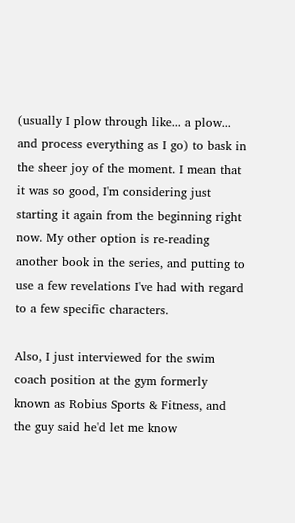(usually I plow through like... a plow... and process everything as I go) to bask in the sheer joy of the moment. I mean that it was so good, I'm considering just starting it again from the beginning right now. My other option is re-reading another book in the series, and putting to use a few revelations I've had with regard to a few specific characters.

Also, I just interviewed for the swim coach position at the gym formerly known as Robius Sports & Fitness, and the guy said he'd let me know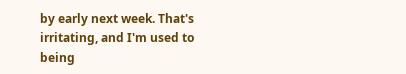by early next week. That's irritating, and I'm used to being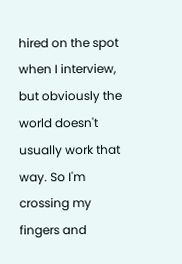hired on the spot when I interview, but obviously the world doesn't usually work that way. So I'm crossing my fingers and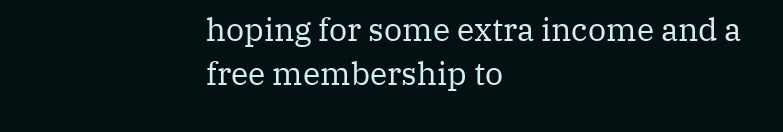hoping for some extra income and a free membership to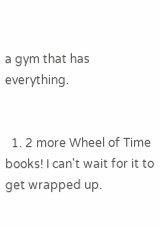a gym that has everything.


  1. 2 more Wheel of Time books! I can't wait for it to get wrapped up.